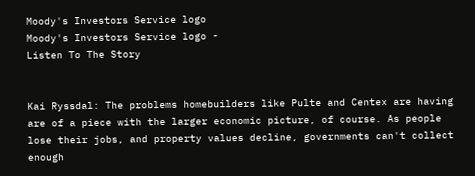Moody's Investors Service logo
Moody's Investors Service logo -
Listen To The Story


Kai Ryssdal: The problems homebuilders like Pulte and Centex are having are of a piece with the larger economic picture, of course. As people lose their jobs, and property values decline, governments can't collect enough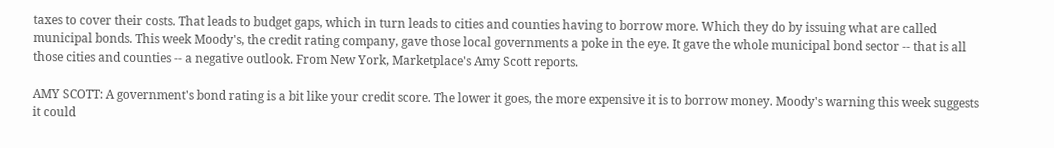taxes to cover their costs. That leads to budget gaps, which in turn leads to cities and counties having to borrow more. Which they do by issuing what are called municipal bonds. This week Moody's, the credit rating company, gave those local governments a poke in the eye. It gave the whole municipal bond sector -- that is all those cities and counties -- a negative outlook. From New York, Marketplace's Amy Scott reports.

AMY SCOTT: A government's bond rating is a bit like your credit score. The lower it goes, the more expensive it is to borrow money. Moody's warning this week suggests it could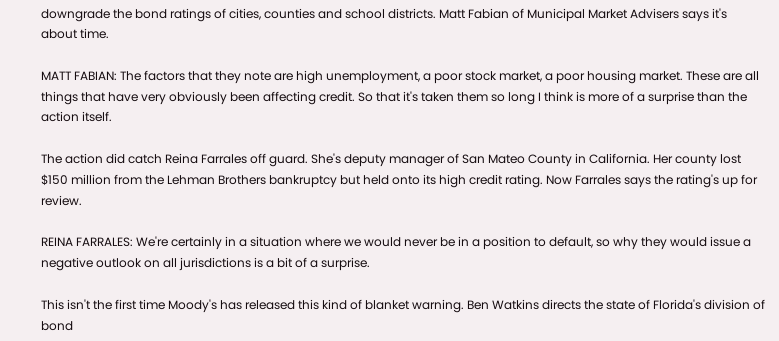downgrade the bond ratings of cities, counties and school districts. Matt Fabian of Municipal Market Advisers says it's about time.

MATT FABIAN: The factors that they note are high unemployment, a poor stock market, a poor housing market. These are all things that have very obviously been affecting credit. So that it's taken them so long I think is more of a surprise than the action itself.

The action did catch Reina Farrales off guard. She's deputy manager of San Mateo County in California. Her county lost $150 million from the Lehman Brothers bankruptcy but held onto its high credit rating. Now Farrales says the rating's up for review.

REINA FARRALES: We're certainly in a situation where we would never be in a position to default, so why they would issue a negative outlook on all jurisdictions is a bit of a surprise.

This isn't the first time Moody's has released this kind of blanket warning. Ben Watkins directs the state of Florida's division of bond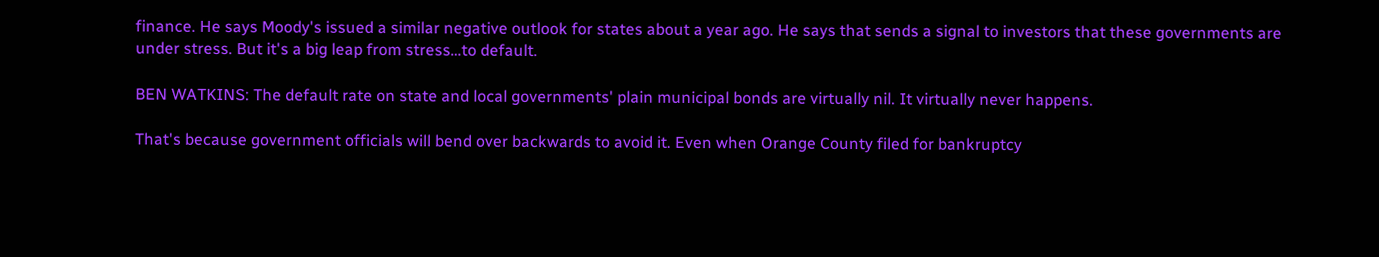finance. He says Moody's issued a similar negative outlook for states about a year ago. He says that sends a signal to investors that these governments are under stress. But it's a big leap from stress…to default.

BEN WATKINS: The default rate on state and local governments' plain municipal bonds are virtually nil. It virtually never happens.

That's because government officials will bend over backwards to avoid it. Even when Orange County filed for bankruptcy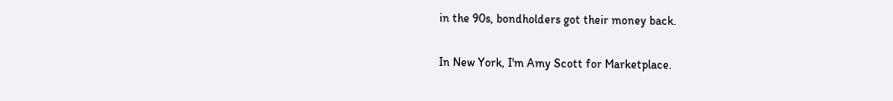in the 90s, bondholders got their money back.

In New York, I'm Amy Scott for Marketplace.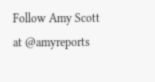Follow Amy Scott at @amyreports